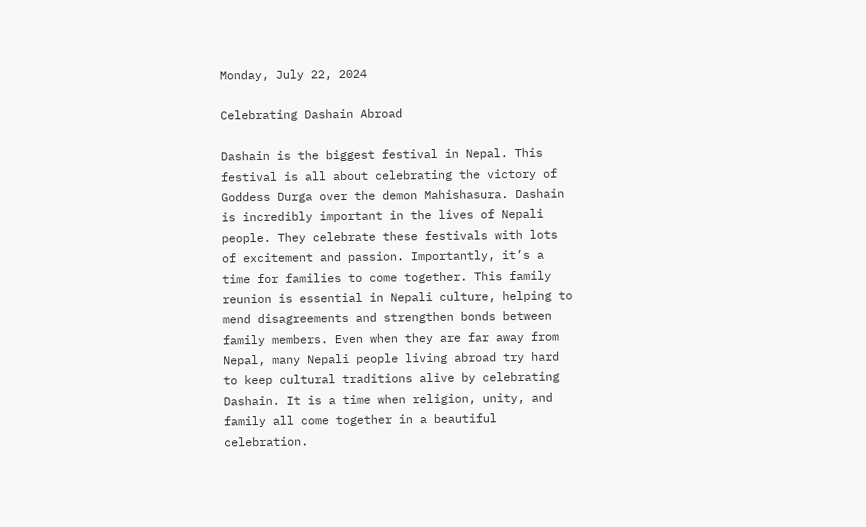Monday, July 22, 2024

Celebrating Dashain Abroad

Dashain is the biggest festival in Nepal. This festival is all about celebrating the victory of Goddess Durga over the demon Mahishasura. Dashain is incredibly important in the lives of Nepali people. They celebrate these festivals with lots of excitement and passion. Importantly, it’s a time for families to come together. This family reunion is essential in Nepali culture, helping to mend disagreements and strengthen bonds between family members. Even when they are far away from Nepal, many Nepali people living abroad try hard to keep cultural traditions alive by celebrating Dashain. It is a time when religion, unity, and family all come together in a beautiful celebration.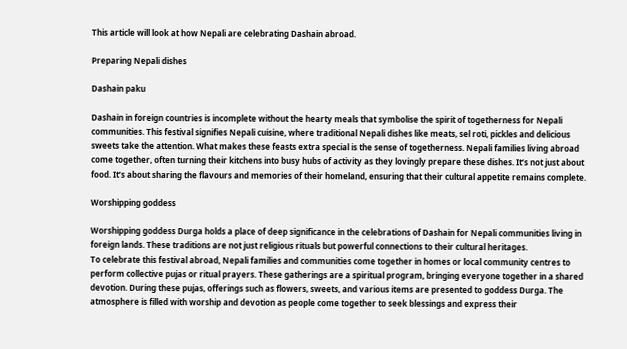This article will look at how Nepali are celebrating Dashain abroad.

Preparing Nepali dishes

Dashain paku

Dashain in foreign countries is incomplete without the hearty meals that symbolise the spirit of togetherness for Nepali communities. This festival signifies Nepali cuisine, where traditional Nepali dishes like meats, sel roti, pickles and delicious sweets take the attention. What makes these feasts extra special is the sense of togetherness. Nepali families living abroad come together, often turning their kitchens into busy hubs of activity as they lovingly prepare these dishes. It’s not just about food. It’s about sharing the flavours and memories of their homeland, ensuring that their cultural appetite remains complete.

Worshipping goddess

Worshipping goddess Durga holds a place of deep significance in the celebrations of Dashain for Nepali communities living in foreign lands. These traditions are not just religious rituals but powerful connections to their cultural heritages.
To celebrate this festival abroad, Nepali families and communities come together in homes or local community centres to perform collective pujas or ritual prayers. These gatherings are a spiritual program, bringing everyone together in a shared devotion. During these pujas, offerings such as flowers, sweets, and various items are presented to goddess Durga. The atmosphere is filled with worship and devotion as people come together to seek blessings and express their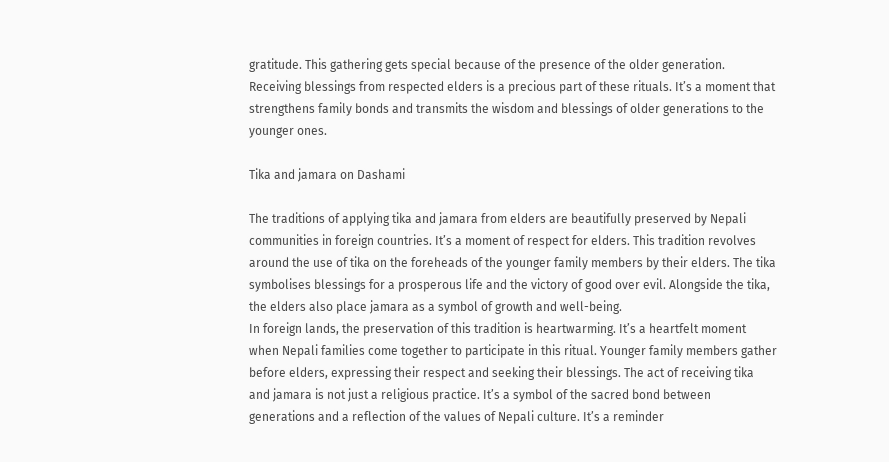gratitude. This gathering gets special because of the presence of the older generation. Receiving blessings from respected elders is a precious part of these rituals. It’s a moment that strengthens family bonds and transmits the wisdom and blessings of older generations to the younger ones.

Tika and jamara on Dashami

The traditions of applying tika and jamara from elders are beautifully preserved by Nepali communities in foreign countries. It’s a moment of respect for elders. This tradition revolves around the use of tika on the foreheads of the younger family members by their elders. The tika symbolises blessings for a prosperous life and the victory of good over evil. Alongside the tika, the elders also place jamara as a symbol of growth and well-being.
In foreign lands, the preservation of this tradition is heartwarming. It’s a heartfelt moment when Nepali families come together to participate in this ritual. Younger family members gather before elders, expressing their respect and seeking their blessings. The act of receiving tika and jamara is not just a religious practice. It’s a symbol of the sacred bond between generations and a reflection of the values of Nepali culture. It’s a reminder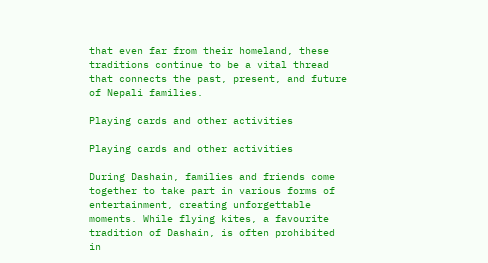that even far from their homeland, these traditions continue to be a vital thread that connects the past, present, and future of Nepali families.

Playing cards and other activities

Playing cards and other activities

During Dashain, families and friends come together to take part in various forms of entertainment, creating unforgettable moments. While flying kites, a favourite tradition of Dashain, is often prohibited in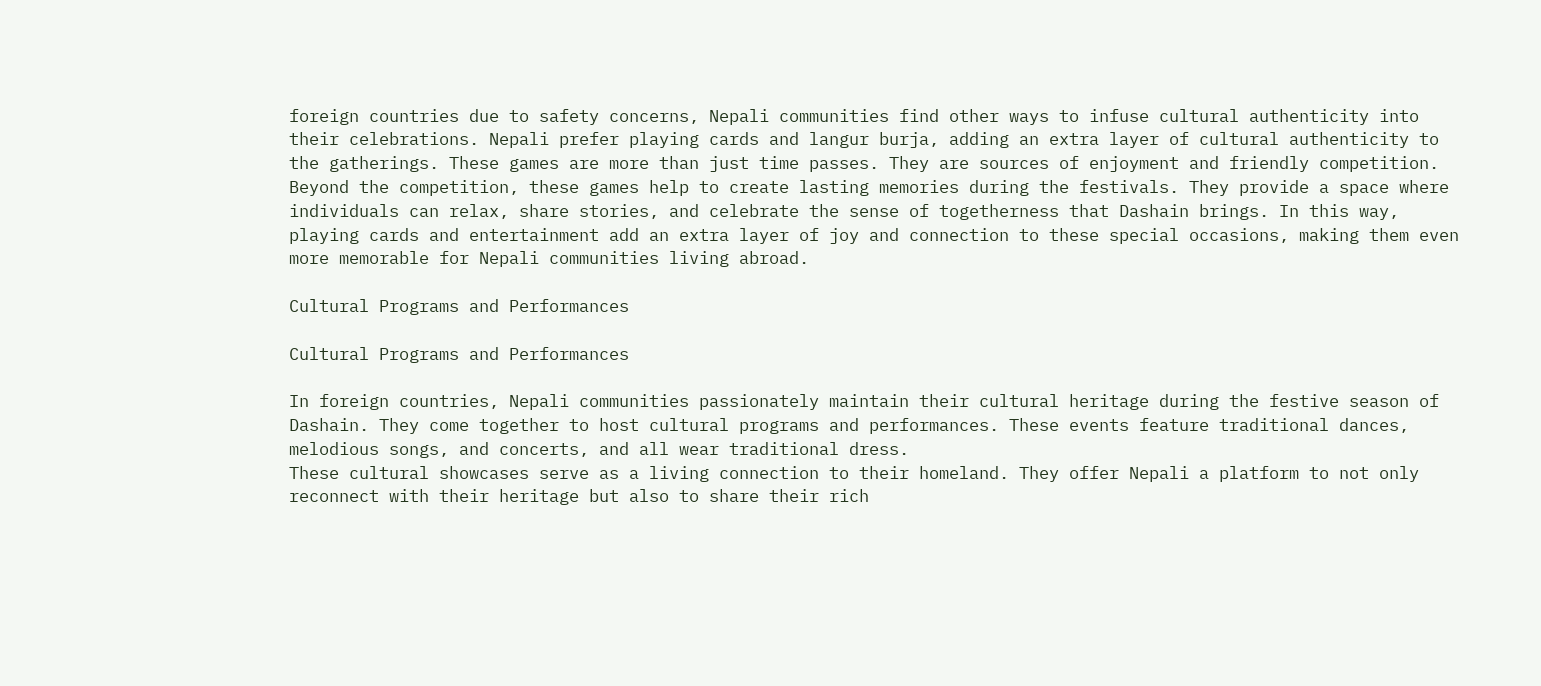foreign countries due to safety concerns, Nepali communities find other ways to infuse cultural authenticity into their celebrations. Nepali prefer playing cards and langur burja, adding an extra layer of cultural authenticity to the gatherings. These games are more than just time passes. They are sources of enjoyment and friendly competition.
Beyond the competition, these games help to create lasting memories during the festivals. They provide a space where individuals can relax, share stories, and celebrate the sense of togetherness that Dashain brings. In this way, playing cards and entertainment add an extra layer of joy and connection to these special occasions, making them even more memorable for Nepali communities living abroad.

Cultural Programs and Performances

Cultural Programs and Performances

In foreign countries, Nepali communities passionately maintain their cultural heritage during the festive season of Dashain. They come together to host cultural programs and performances. These events feature traditional dances, melodious songs, and concerts, and all wear traditional dress.
These cultural showcases serve as a living connection to their homeland. They offer Nepali a platform to not only reconnect with their heritage but also to share their rich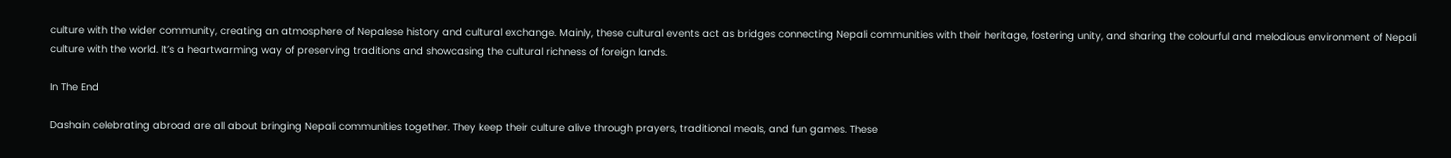culture with the wider community, creating an atmosphere of Nepalese history and cultural exchange. Mainly, these cultural events act as bridges connecting Nepali communities with their heritage, fostering unity, and sharing the colourful and melodious environment of Nepali culture with the world. It’s a heartwarming way of preserving traditions and showcasing the cultural richness of foreign lands.

In The End

Dashain celebrating abroad are all about bringing Nepali communities together. They keep their culture alive through prayers, traditional meals, and fun games. These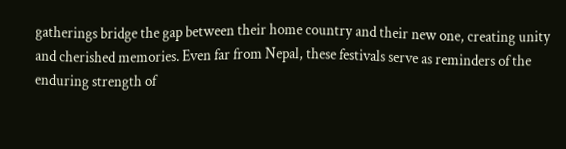gatherings bridge the gap between their home country and their new one, creating unity and cherished memories. Even far from Nepal, these festivals serve as reminders of the enduring strength of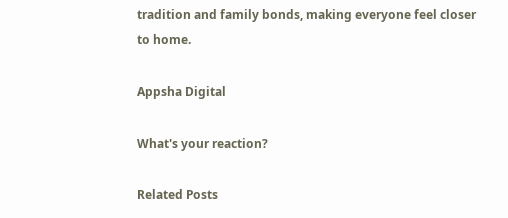tradition and family bonds, making everyone feel closer to home.

Appsha Digital

What's your reaction?

Related Posts